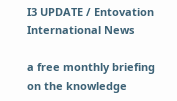I3 UPDATE / Entovation International News

a free monthly briefing on the knowledge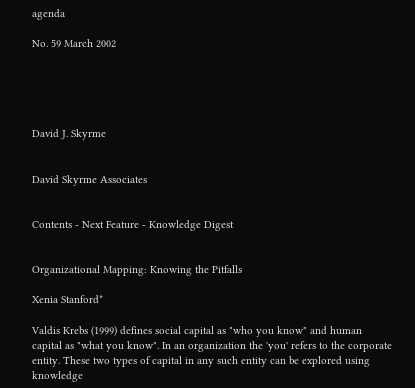agenda

No. 59 March 2002





David J. Skyrme


David Skyrme Associates


Contents - Next Feature - Knowledge Digest


Organizational Mapping: Knowing the Pitfalls

Xenia Stanford*

Valdis Krebs (1999) defines social capital as "who you know" and human capital as "what you know". In an organization the 'you' refers to the corporate entity. These two types of capital in any such entity can be explored using knowledge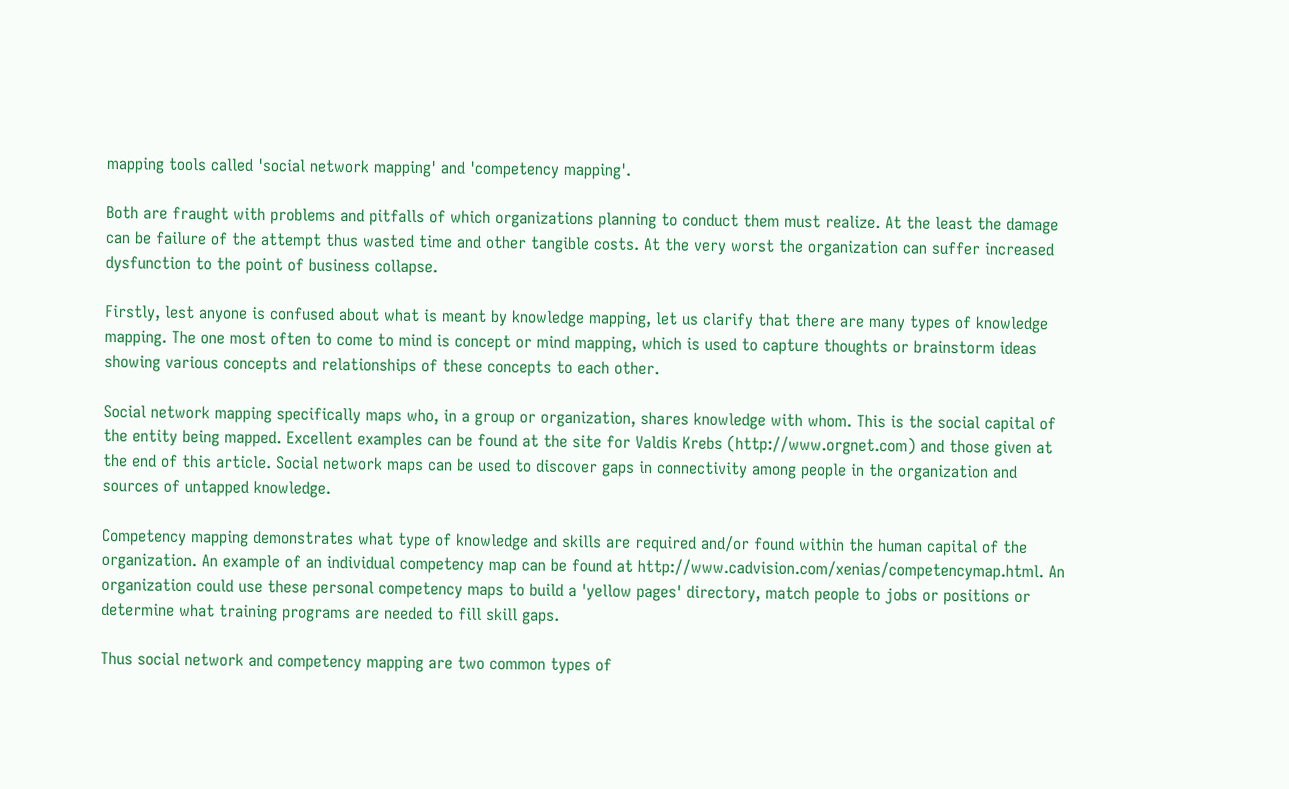mapping tools called 'social network mapping' and 'competency mapping'.

Both are fraught with problems and pitfalls of which organizations planning to conduct them must realize. At the least the damage can be failure of the attempt thus wasted time and other tangible costs. At the very worst the organization can suffer increased dysfunction to the point of business collapse.

Firstly, lest anyone is confused about what is meant by knowledge mapping, let us clarify that there are many types of knowledge mapping. The one most often to come to mind is concept or mind mapping, which is used to capture thoughts or brainstorm ideas showing various concepts and relationships of these concepts to each other.

Social network mapping specifically maps who, in a group or organization, shares knowledge with whom. This is the social capital of the entity being mapped. Excellent examples can be found at the site for Valdis Krebs (http://www.orgnet.com) and those given at the end of this article. Social network maps can be used to discover gaps in connectivity among people in the organization and sources of untapped knowledge.

Competency mapping demonstrates what type of knowledge and skills are required and/or found within the human capital of the organization. An example of an individual competency map can be found at http://www.cadvision.com/xenias/competencymap.html. An organization could use these personal competency maps to build a 'yellow pages' directory, match people to jobs or positions or determine what training programs are needed to fill skill gaps.

Thus social network and competency mapping are two common types of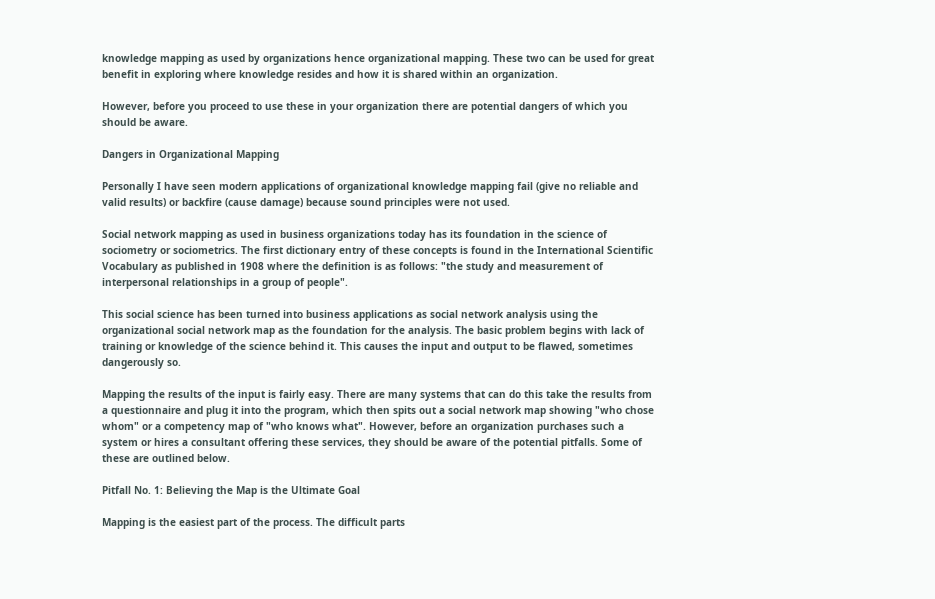knowledge mapping as used by organizations hence organizational mapping. These two can be used for great benefit in exploring where knowledge resides and how it is shared within an organization.

However, before you proceed to use these in your organization there are potential dangers of which you should be aware.

Dangers in Organizational Mapping

Personally I have seen modern applications of organizational knowledge mapping fail (give no reliable and valid results) or backfire (cause damage) because sound principles were not used.

Social network mapping as used in business organizations today has its foundation in the science of sociometry or sociometrics. The first dictionary entry of these concepts is found in the International Scientific Vocabulary as published in 1908 where the definition is as follows: "the study and measurement of interpersonal relationships in a group of people".

This social science has been turned into business applications as social network analysis using the organizational social network map as the foundation for the analysis. The basic problem begins with lack of training or knowledge of the science behind it. This causes the input and output to be flawed, sometimes dangerously so.

Mapping the results of the input is fairly easy. There are many systems that can do this take the results from a questionnaire and plug it into the program, which then spits out a social network map showing "who chose whom" or a competency map of "who knows what". However, before an organization purchases such a system or hires a consultant offering these services, they should be aware of the potential pitfalls. Some of these are outlined below.

Pitfall No. 1: Believing the Map is the Ultimate Goal

Mapping is the easiest part of the process. The difficult parts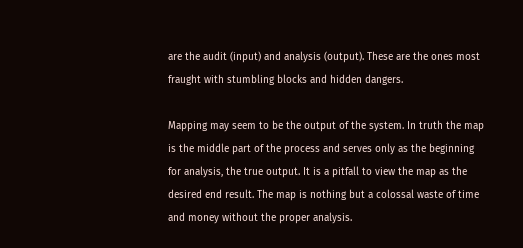are the audit (input) and analysis (output). These are the ones most fraught with stumbling blocks and hidden dangers.

Mapping may seem to be the output of the system. In truth the map is the middle part of the process and serves only as the beginning for analysis, the true output. It is a pitfall to view the map as the desired end result. The map is nothing but a colossal waste of time and money without the proper analysis.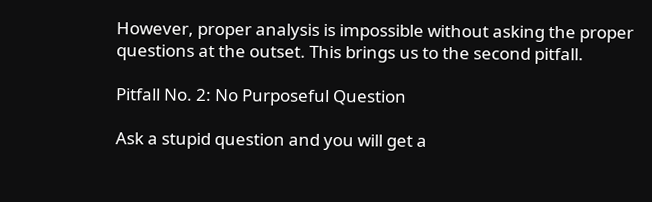However, proper analysis is impossible without asking the proper questions at the outset. This brings us to the second pitfall.

Pitfall No. 2: No Purposeful Question

Ask a stupid question and you will get a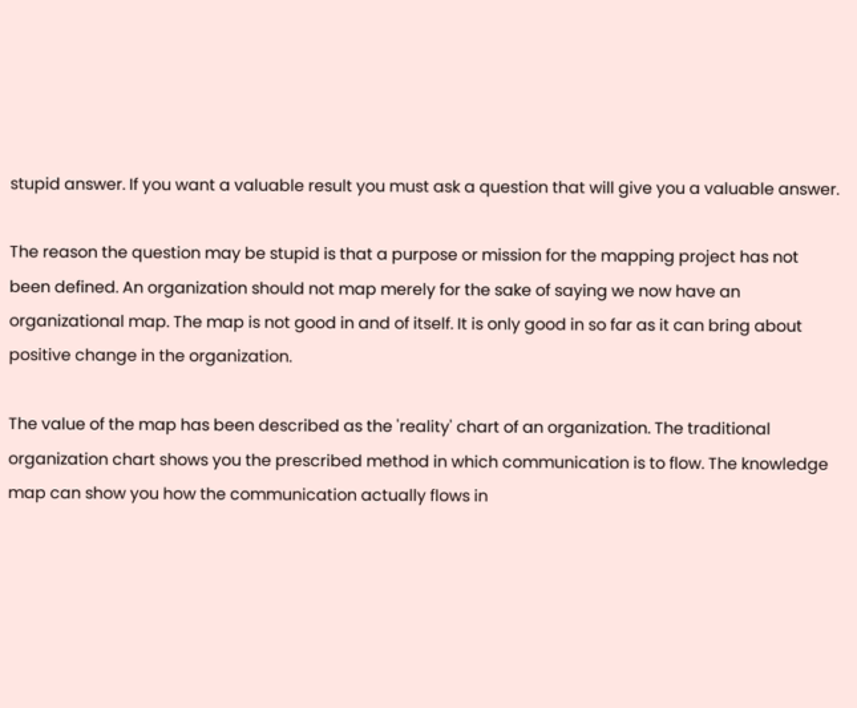stupid answer. If you want a valuable result you must ask a question that will give you a valuable answer.

The reason the question may be stupid is that a purpose or mission for the mapping project has not been defined. An organization should not map merely for the sake of saying we now have an organizational map. The map is not good in and of itself. It is only good in so far as it can bring about positive change in the organization.

The value of the map has been described as the 'reality' chart of an organization. The traditional organization chart shows you the prescribed method in which communication is to flow. The knowledge map can show you how the communication actually flows in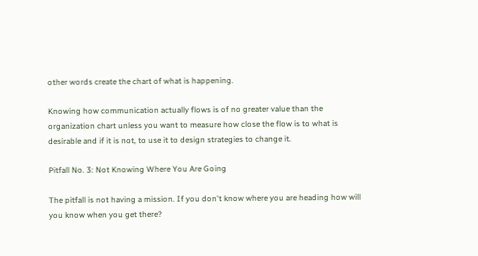other words create the chart of what is happening.

Knowing how communication actually flows is of no greater value than the organization chart unless you want to measure how close the flow is to what is desirable and if it is not, to use it to design strategies to change it.

Pitfall No. 3: Not Knowing Where You Are Going

The pitfall is not having a mission. If you don't know where you are heading how will you know when you get there?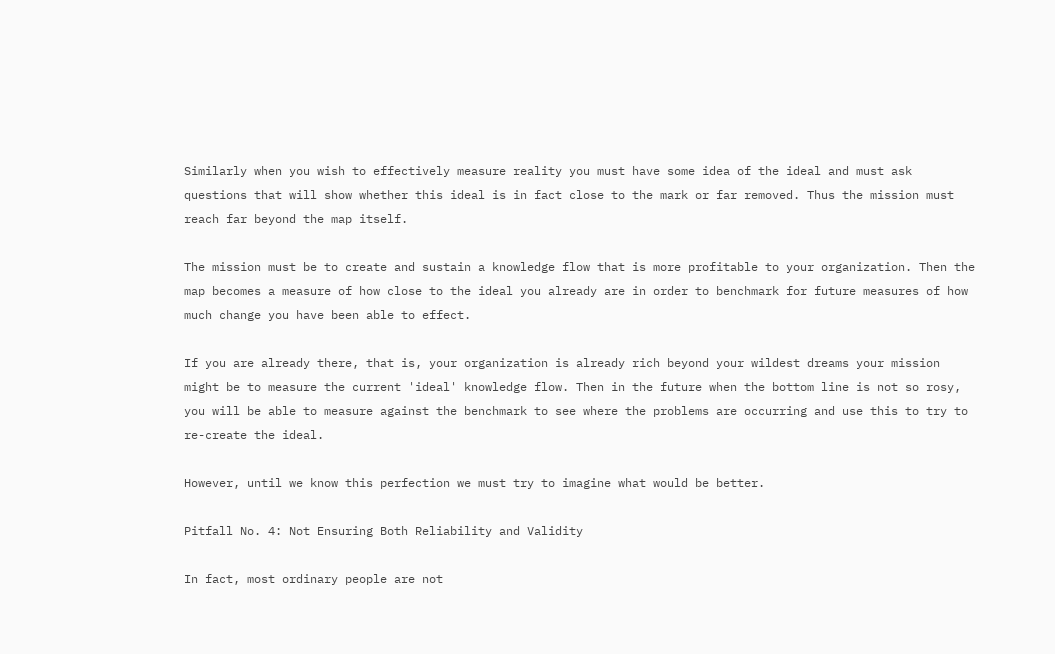Similarly when you wish to effectively measure reality you must have some idea of the ideal and must ask questions that will show whether this ideal is in fact close to the mark or far removed. Thus the mission must reach far beyond the map itself.

The mission must be to create and sustain a knowledge flow that is more profitable to your organization. Then the map becomes a measure of how close to the ideal you already are in order to benchmark for future measures of how much change you have been able to effect.

If you are already there, that is, your organization is already rich beyond your wildest dreams your mission might be to measure the current 'ideal' knowledge flow. Then in the future when the bottom line is not so rosy, you will be able to measure against the benchmark to see where the problems are occurring and use this to try to re-create the ideal.

However, until we know this perfection we must try to imagine what would be better.

Pitfall No. 4: Not Ensuring Both Reliability and Validity

In fact, most ordinary people are not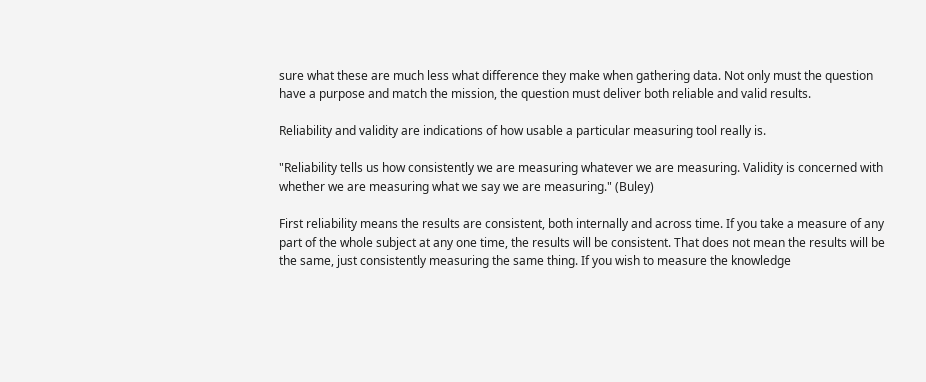sure what these are much less what difference they make when gathering data. Not only must the question have a purpose and match the mission, the question must deliver both reliable and valid results.

Reliability and validity are indications of how usable a particular measuring tool really is.

"Reliability tells us how consistently we are measuring whatever we are measuring. Validity is concerned with whether we are measuring what we say we are measuring." (Buley)

First reliability means the results are consistent, both internally and across time. If you take a measure of any part of the whole subject at any one time, the results will be consistent. That does not mean the results will be the same, just consistently measuring the same thing. If you wish to measure the knowledge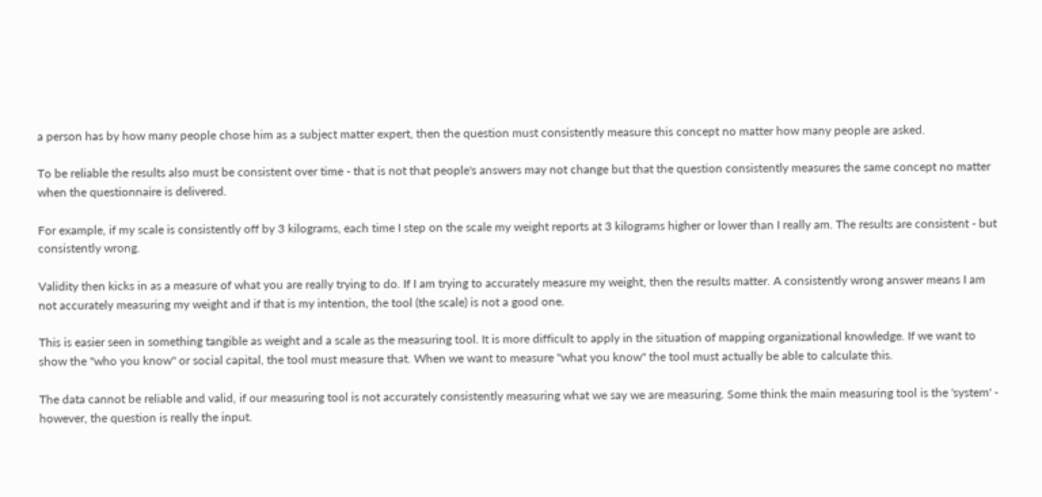a person has by how many people chose him as a subject matter expert, then the question must consistently measure this concept no matter how many people are asked.

To be reliable the results also must be consistent over time - that is not that people's answers may not change but that the question consistently measures the same concept no matter when the questionnaire is delivered.

For example, if my scale is consistently off by 3 kilograms, each time I step on the scale my weight reports at 3 kilograms higher or lower than I really am. The results are consistent - but consistently wrong.

Validity then kicks in as a measure of what you are really trying to do. If I am trying to accurately measure my weight, then the results matter. A consistently wrong answer means I am not accurately measuring my weight and if that is my intention, the tool (the scale) is not a good one.

This is easier seen in something tangible as weight and a scale as the measuring tool. It is more difficult to apply in the situation of mapping organizational knowledge. If we want to show the "who you know" or social capital, the tool must measure that. When we want to measure "what you know" the tool must actually be able to calculate this.

The data cannot be reliable and valid, if our measuring tool is not accurately consistently measuring what we say we are measuring. Some think the main measuring tool is the 'system' - however, the question is really the input.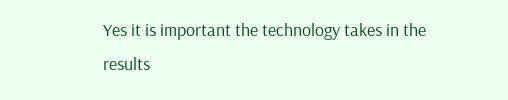Yes it is important the technology takes in the results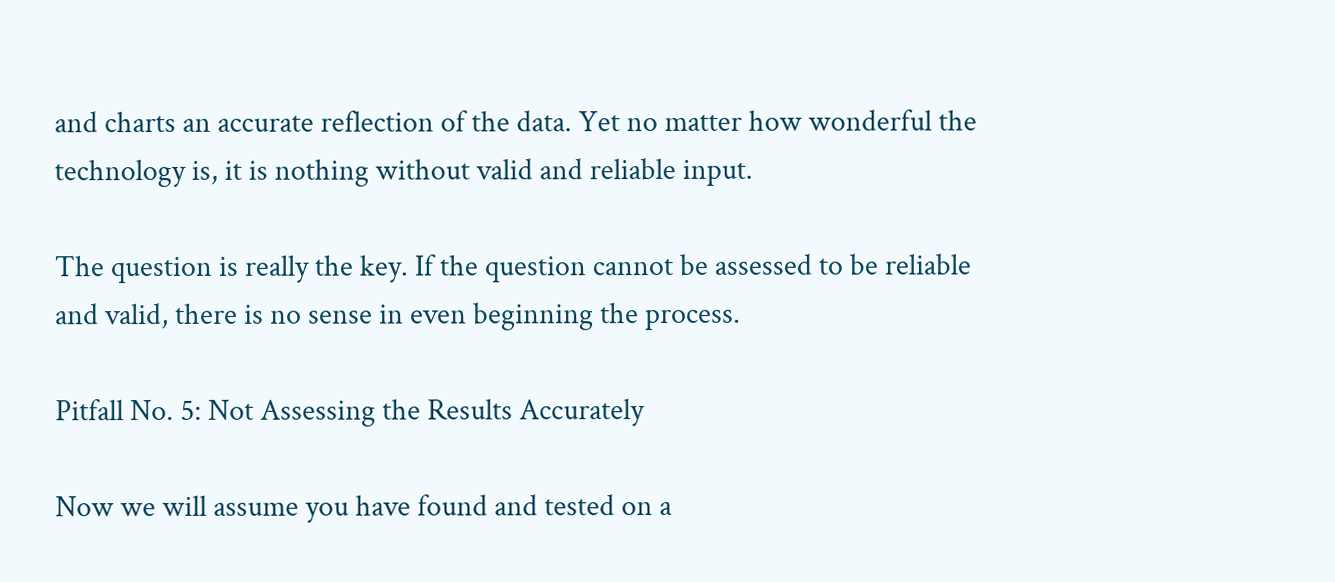and charts an accurate reflection of the data. Yet no matter how wonderful the technology is, it is nothing without valid and reliable input.

The question is really the key. If the question cannot be assessed to be reliable and valid, there is no sense in even beginning the process.

Pitfall No. 5: Not Assessing the Results Accurately

Now we will assume you have found and tested on a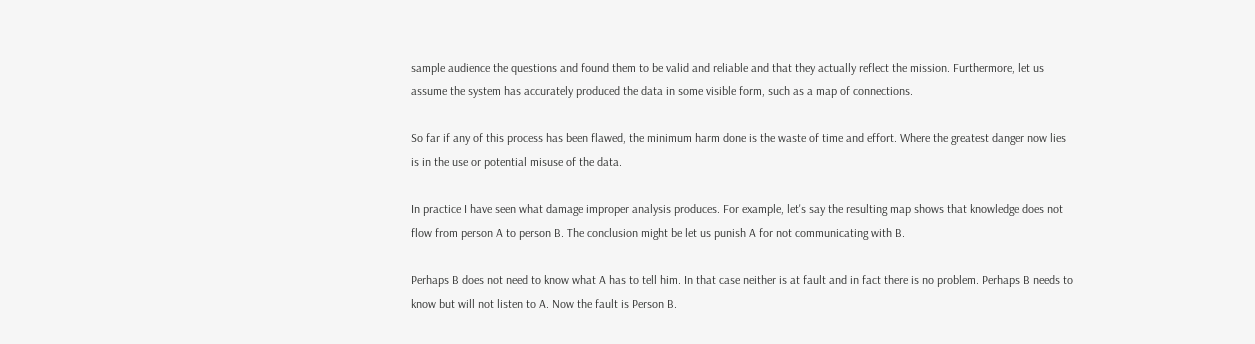sample audience the questions and found them to be valid and reliable and that they actually reflect the mission. Furthermore, let us assume the system has accurately produced the data in some visible form, such as a map of connections.

So far if any of this process has been flawed, the minimum harm done is the waste of time and effort. Where the greatest danger now lies is in the use or potential misuse of the data.

In practice I have seen what damage improper analysis produces. For example, let's say the resulting map shows that knowledge does not flow from person A to person B. The conclusion might be let us punish A for not communicating with B.

Perhaps B does not need to know what A has to tell him. In that case neither is at fault and in fact there is no problem. Perhaps B needs to know but will not listen to A. Now the fault is Person B.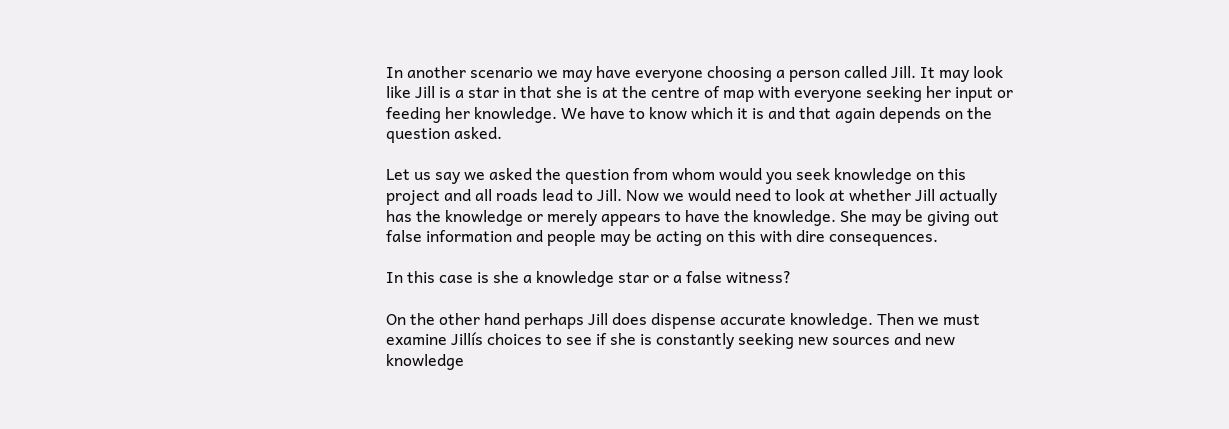In another scenario we may have everyone choosing a person called Jill. It may look like Jill is a star in that she is at the centre of map with everyone seeking her input or feeding her knowledge. We have to know which it is and that again depends on the question asked.

Let us say we asked the question from whom would you seek knowledge on this project and all roads lead to Jill. Now we would need to look at whether Jill actually has the knowledge or merely appears to have the knowledge. She may be giving out false information and people may be acting on this with dire consequences.

In this case is she a knowledge star or a false witness?

On the other hand perhaps Jill does dispense accurate knowledge. Then we must examine Jillís choices to see if she is constantly seeking new sources and new knowledge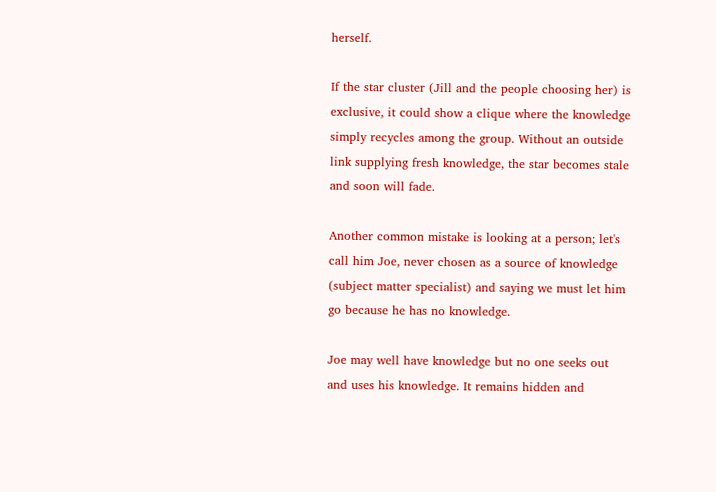herself.

If the star cluster (Jill and the people choosing her) is exclusive, it could show a clique where the knowledge simply recycles among the group. Without an outside link supplying fresh knowledge, the star becomes stale and soon will fade.

Another common mistake is looking at a person; let's call him Joe, never chosen as a source of knowledge (subject matter specialist) and saying we must let him go because he has no knowledge.

Joe may well have knowledge but no one seeks out and uses his knowledge. It remains hidden and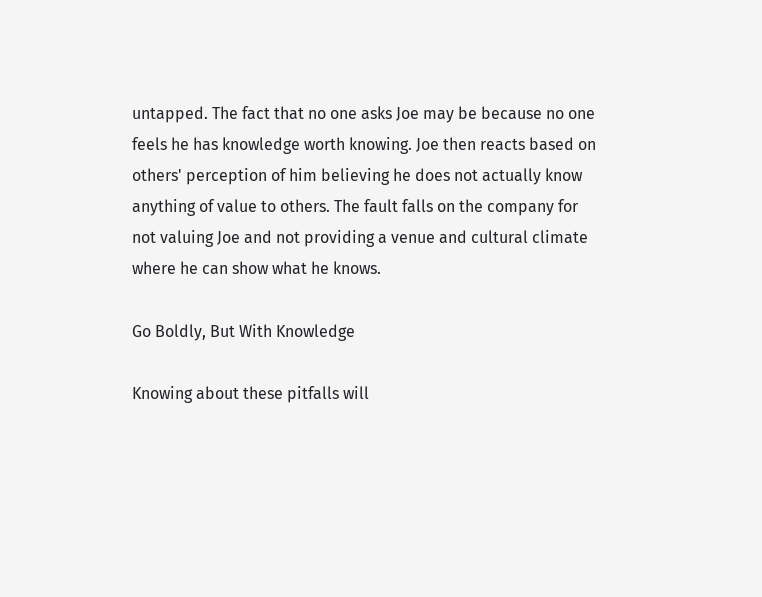untapped. The fact that no one asks Joe may be because no one feels he has knowledge worth knowing. Joe then reacts based on others' perception of him believing he does not actually know anything of value to others. The fault falls on the company for not valuing Joe and not providing a venue and cultural climate where he can show what he knows.

Go Boldly, But With Knowledge

Knowing about these pitfalls will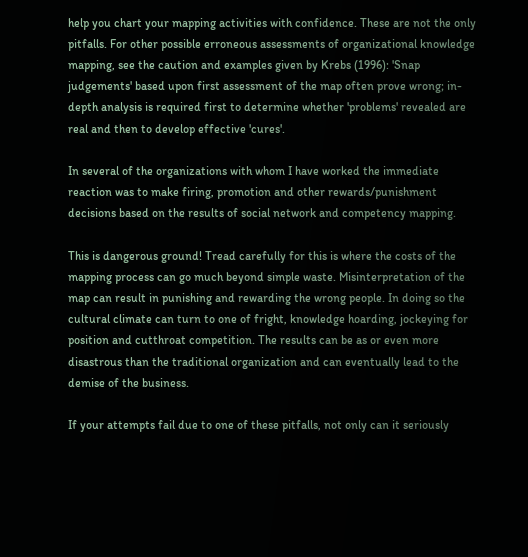help you chart your mapping activities with confidence. These are not the only pitfalls. For other possible erroneous assessments of organizational knowledge mapping, see the caution and examples given by Krebs (1996): 'Snap judgements' based upon first assessment of the map often prove wrong; in-depth analysis is required first to determine whether 'problems' revealed are real and then to develop effective 'cures'.

In several of the organizations with whom I have worked the immediate reaction was to make firing, promotion and other rewards/punishment decisions based on the results of social network and competency mapping.

This is dangerous ground! Tread carefully for this is where the costs of the mapping process can go much beyond simple waste. Misinterpretation of the map can result in punishing and rewarding the wrong people. In doing so the cultural climate can turn to one of fright, knowledge hoarding, jockeying for position and cutthroat competition. The results can be as or even more disastrous than the traditional organization and can eventually lead to the demise of the business.

If your attempts fail due to one of these pitfalls, not only can it seriously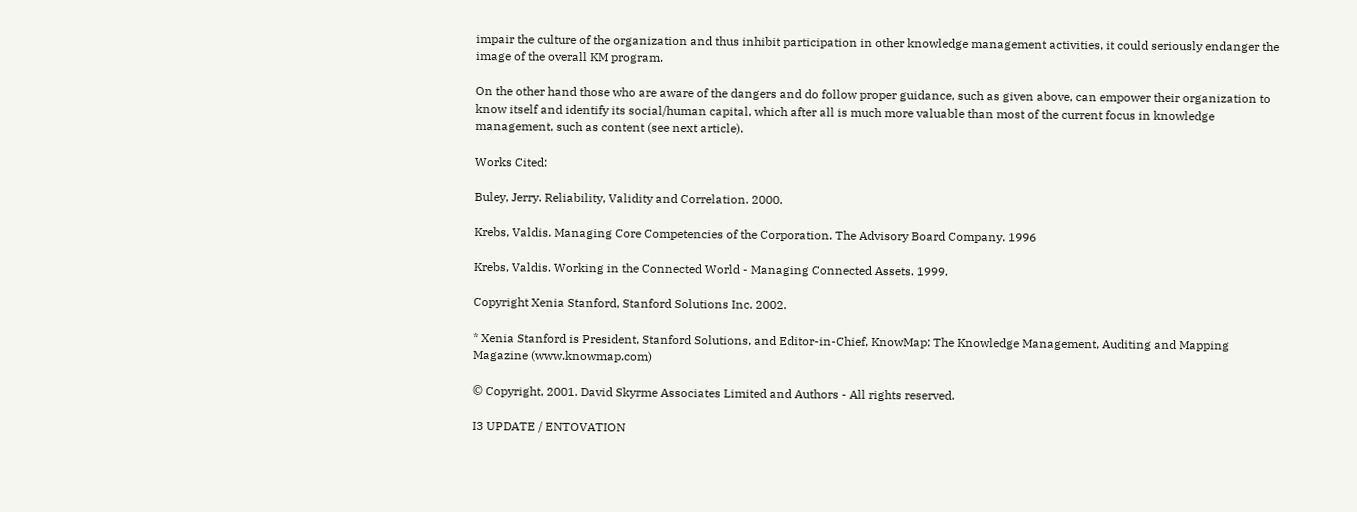impair the culture of the organization and thus inhibit participation in other knowledge management activities, it could seriously endanger the image of the overall KM program.

On the other hand those who are aware of the dangers and do follow proper guidance, such as given above, can empower their organization to know itself and identify its social/human capital, which after all is much more valuable than most of the current focus in knowledge management, such as content (see next article).

Works Cited:

Buley, Jerry. Reliability, Validity and Correlation. 2000.

Krebs, Valdis. Managing Core Competencies of the Corporation. The Advisory Board Company. 1996

Krebs, Valdis. Working in the Connected World - Managing Connected Assets. 1999.

Copyright Xenia Stanford, Stanford Solutions Inc. 2002.

* Xenia Stanford is President, Stanford Solutions, and Editor-in-Chief, KnowMap: The Knowledge Management, Auditing and Mapping Magazine (www.knowmap.com)

© Copyright, 2001. David Skyrme Associates Limited and Authors - All rights reserved.

I3 UPDATE / ENTOVATION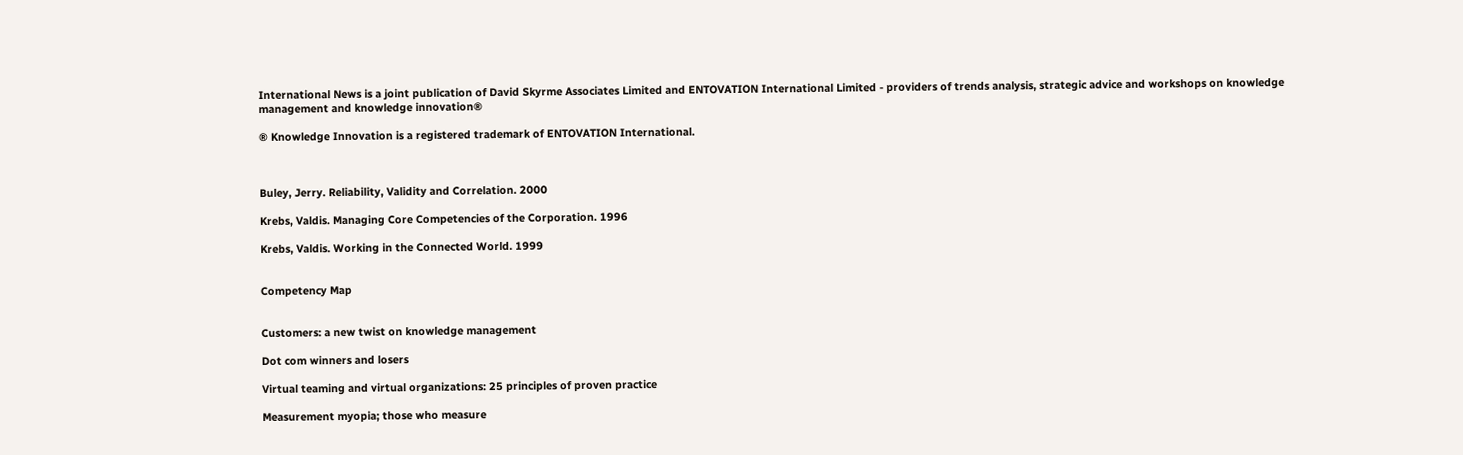International News is a joint publication of David Skyrme Associates Limited and ENTOVATION International Limited - providers of trends analysis, strategic advice and workshops on knowledge management and knowledge innovation®

® Knowledge Innovation is a registered trademark of ENTOVATION International.



Buley, Jerry. Reliability, Validity and Correlation. 2000

Krebs, Valdis. Managing Core Competencies of the Corporation. 1996

Krebs, Valdis. Working in the Connected World. 1999


Competency Map


Customers: a new twist on knowledge management

Dot com winners and losers

Virtual teaming and virtual organizations: 25 principles of proven practice

Measurement myopia; those who measure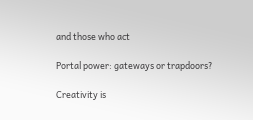and those who act

Portal power: gateways or trapdoors?

Creativity is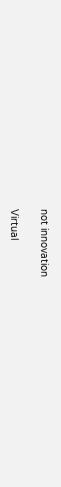not innovation

Virtual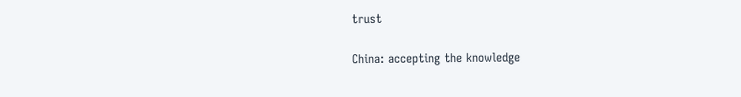trust

China: accepting the knowledge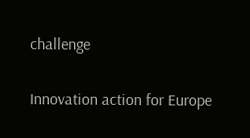challenge

Innovation action for Europe